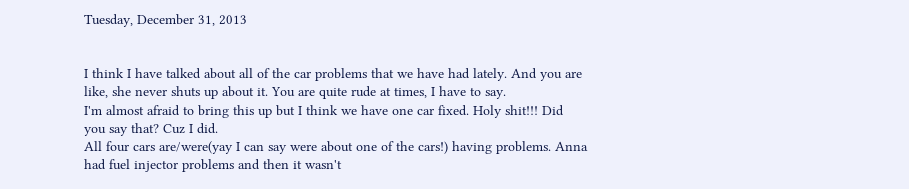Tuesday, December 31, 2013


I think I have talked about all of the car problems that we have had lately. And you are like, she never shuts up about it. You are quite rude at times, I have to say.
I'm almost afraid to bring this up but I think we have one car fixed. Holy shit!!! Did you say that? Cuz I did.
All four cars are/were(yay I can say were about one of the cars!) having problems. Anna had fuel injector problems and then it wasn't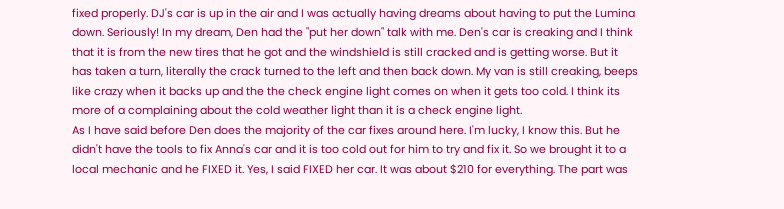fixed properly. DJ's car is up in the air and I was actually having dreams about having to put the Lumina down. Seriously! In my dream, Den had the "put her down" talk with me. Den's car is creaking and I think that it is from the new tires that he got and the windshield is still cracked and is getting worse. But it has taken a turn, literally the crack turned to the left and then back down. My van is still creaking, beeps like crazy when it backs up and the the check engine light comes on when it gets too cold. I think its more of a complaining about the cold weather light than it is a check engine light.
As I have said before Den does the majority of the car fixes around here. I'm lucky, I know this. But he didn't have the tools to fix Anna's car and it is too cold out for him to try and fix it. So we brought it to a local mechanic and he FIXED it. Yes, I said FIXED her car. It was about $210 for everything. The part was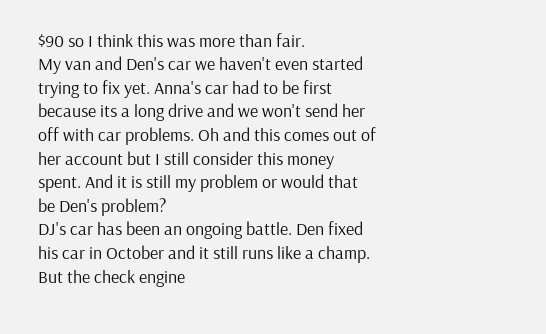$90 so I think this was more than fair.
My van and Den's car we haven't even started trying to fix yet. Anna's car had to be first because its a long drive and we won't send her off with car problems. Oh and this comes out of her account but I still consider this money spent. And it is still my problem or would that be Den's problem?
DJ's car has been an ongoing battle. Den fixed his car in October and it still runs like a champ. But the check engine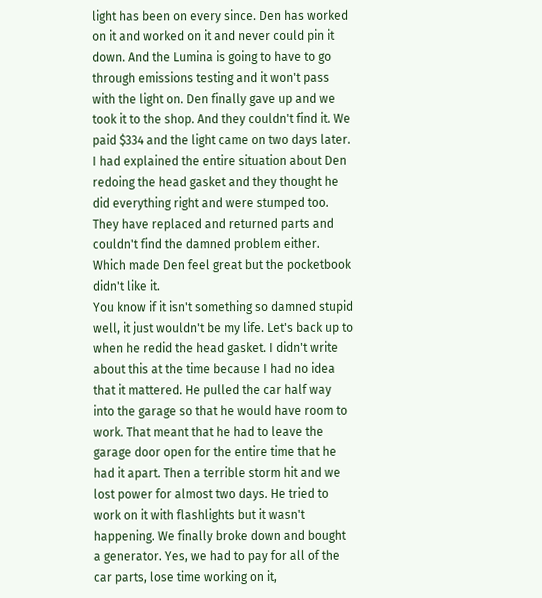light has been on every since. Den has worked on it and worked on it and never could pin it down. And the Lumina is going to have to go through emissions testing and it won't pass with the light on. Den finally gave up and we took it to the shop. And they couldn't find it. We paid $334 and the light came on two days later. I had explained the entire situation about Den redoing the head gasket and they thought he did everything right and were stumped too. They have replaced and returned parts and couldn't find the damned problem either. Which made Den feel great but the pocketbook didn't like it.
You know if it isn't something so damned stupid well, it just wouldn't be my life. Let's back up to when he redid the head gasket. I didn't write about this at the time because I had no idea that it mattered. He pulled the car half way into the garage so that he would have room to work. That meant that he had to leave the garage door open for the entire time that he had it apart. Then a terrible storm hit and we lost power for almost two days. He tried to work on it with flashlights but it wasn't happening. We finally broke down and bought a generator. Yes, we had to pay for all of the car parts, lose time working on it,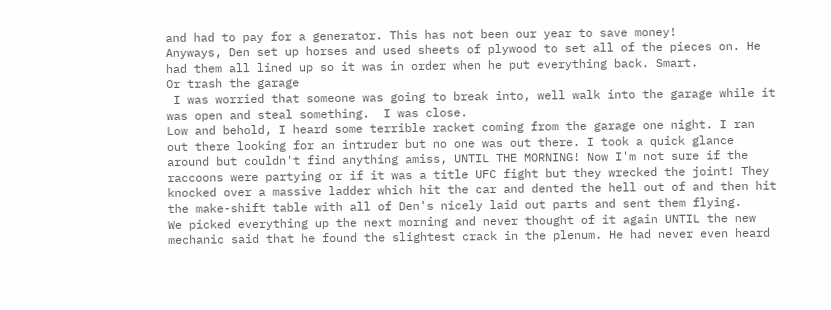and had to pay for a generator. This has not been our year to save money!
Anyways, Den set up horses and used sheets of plywood to set all of the pieces on. He had them all lined up so it was in order when he put everything back. Smart.
Or trash the garage
 I was worried that someone was going to break into, well walk into the garage while it was open and steal something.  I was close.
Low and behold, I heard some terrible racket coming from the garage one night. I ran out there looking for an intruder but no one was out there. I took a quick glance around but couldn't find anything amiss, UNTIL THE MORNING! Now I'm not sure if the raccoons were partying or if it was a title UFC fight but they wrecked the joint! They knocked over a massive ladder which hit the car and dented the hell out of and then hit the make-shift table with all of Den's nicely laid out parts and sent them flying.
We picked everything up the next morning and never thought of it again UNTIL the new mechanic said that he found the slightest crack in the plenum. He had never even heard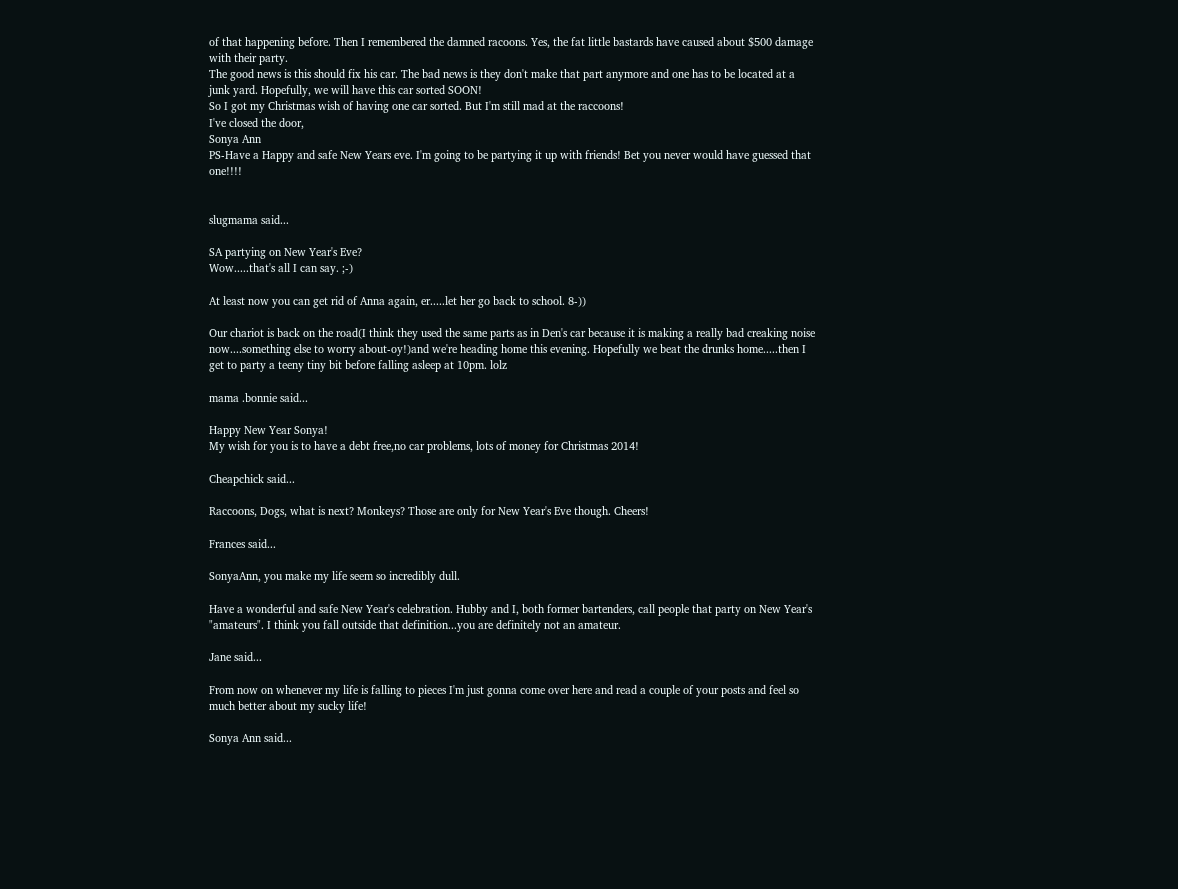of that happening before. Then I remembered the damned racoons. Yes, the fat little bastards have caused about $500 damage with their party.
The good news is this should fix his car. The bad news is they don't make that part anymore and one has to be located at a junk yard. Hopefully, we will have this car sorted SOON!
So I got my Christmas wish of having one car sorted. But I'm still mad at the raccoons!
I've closed the door,
Sonya Ann
PS-Have a Happy and safe New Years eve. I'm going to be partying it up with friends! Bet you never would have guessed that one!!!!


slugmama said...

SA partying on New Year's Eve?
Wow.....that's all I can say. ;-)

At least now you can get rid of Anna again, er.....let her go back to school. 8-))

Our chariot is back on the road(I think they used the same parts as in Den's car because it is making a really bad creaking noise now....something else to worry about-oy!)and we're heading home this evening. Hopefully we beat the drunks home.....then I get to party a teeny tiny bit before falling asleep at 10pm. lolz

mama .bonnie said...

Happy New Year Sonya!
My wish for you is to have a debt free,no car problems, lots of money for Christmas 2014!

Cheapchick said...

Raccoons, Dogs, what is next? Monkeys? Those are only for New Year's Eve though. Cheers!

Frances said...

SonyaAnn, you make my life seem so incredibly dull.

Have a wonderful and safe New Year's celebration. Hubby and I, both former bartenders, call people that party on New Year's "amateurs". I think you fall outside that definition...you are definitely not an amateur.

Jane said...

From now on whenever my life is falling to pieces I'm just gonna come over here and read a couple of your posts and feel so much better about my sucky life!

Sonya Ann said...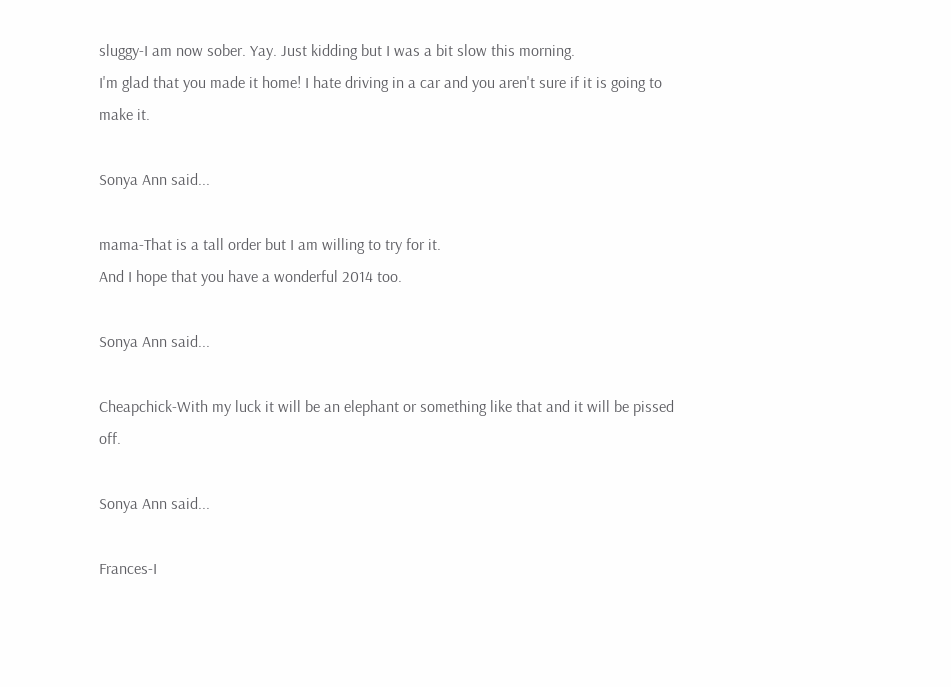sluggy-I am now sober. Yay. Just kidding but I was a bit slow this morning.
I'm glad that you made it home! I hate driving in a car and you aren't sure if it is going to make it.

Sonya Ann said...

mama-That is a tall order but I am willing to try for it.
And I hope that you have a wonderful 2014 too.

Sonya Ann said...

Cheapchick-With my luck it will be an elephant or something like that and it will be pissed off.

Sonya Ann said...

Frances-I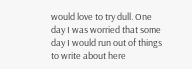would love to try dull. One day I was worried that some day I would run out of things to write about here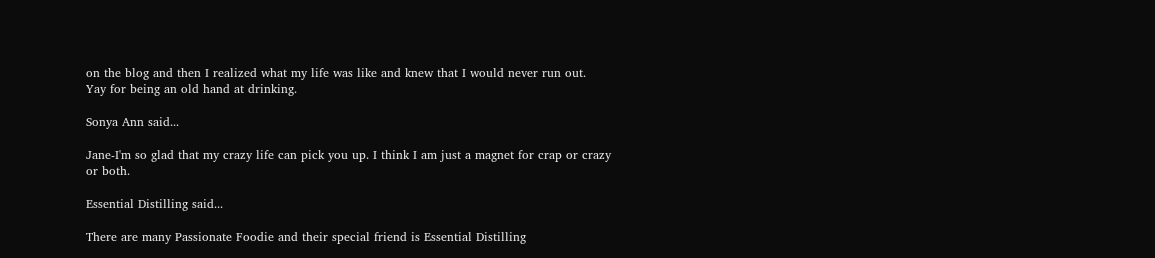on the blog and then I realized what my life was like and knew that I would never run out.
Yay for being an old hand at drinking.

Sonya Ann said...

Jane-I'm so glad that my crazy life can pick you up. I think I am just a magnet for crap or crazy or both.

Essential Distilling said...

There are many Passionate Foodie and their special friend is Essential Distilling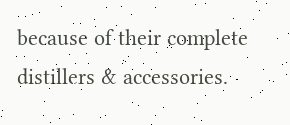because of their complete distillers & accessories.